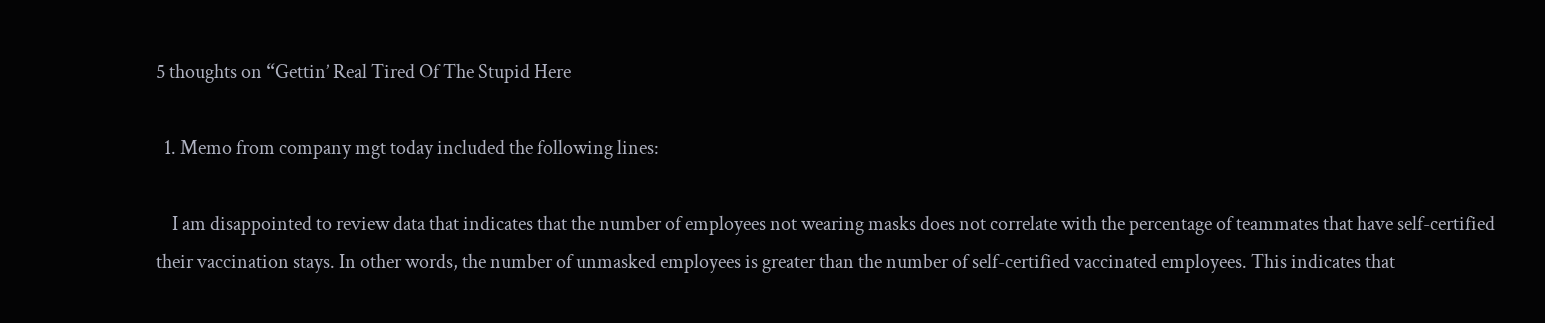5 thoughts on “Gettin’ Real Tired Of The Stupid Here

  1. Memo from company mgt today included the following lines:

    I am disappointed to review data that indicates that the number of employees not wearing masks does not correlate with the percentage of teammates that have self-certified their vaccination stays. In other words, the number of unmasked employees is greater than the number of self-certified vaccinated employees. This indicates that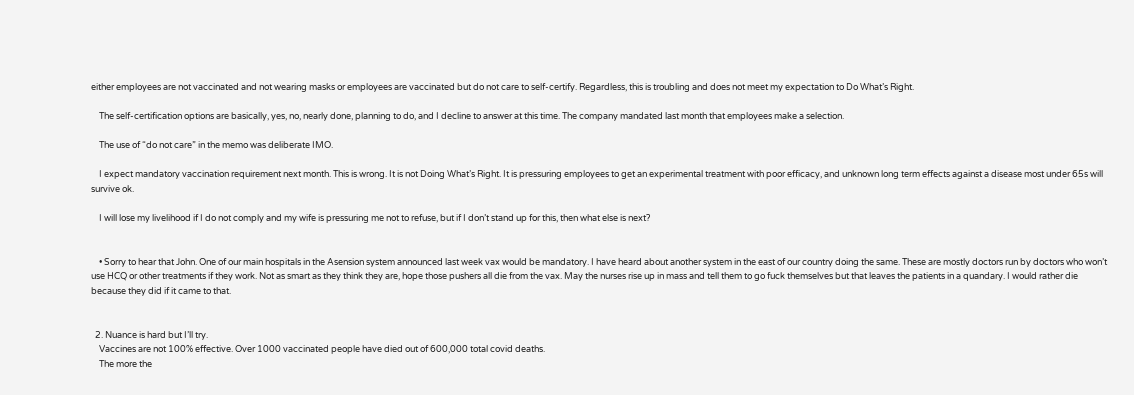either employees are not vaccinated and not wearing masks or employees are vaccinated but do not care to self-certify. Regardless, this is troubling and does not meet my expectation to Do What’s Right.

    The self-certification options are basically, yes, no, nearly done, planning to do, and I decline to answer at this time. The company mandated last month that employees make a selection.

    The use of “do not care” in the memo was deliberate IMO.

    I expect mandatory vaccination requirement next month. This is wrong. It is not Doing What’s Right. It is pressuring employees to get an experimental treatment with poor efficacy, and unknown long term effects against a disease most under 65s will survive ok.

    I will lose my livelihood if I do not comply and my wife is pressuring me not to refuse, but if I don’t stand up for this, then what else is next?


    • Sorry to hear that John. One of our main hospitals in the Asension system announced last week vax would be mandatory. I have heard about another system in the east of our country doing the same. These are mostly doctors run by doctors who won’t use HCQ or other treatments if they work. Not as smart as they think they are, hope those pushers all die from the vax. May the nurses rise up in mass and tell them to go fuck themselves but that leaves the patients in a quandary. I would rather die because they did if it came to that.


  2. Nuance is hard but I’ll try.
    Vaccines are not 100% effective. Over 1000 vaccinated people have died out of 600,000 total covid deaths.
    The more the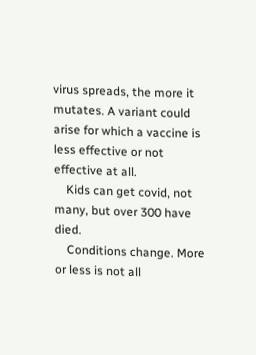virus spreads, the more it mutates. A variant could arise for which a vaccine is less effective or not effective at all.
    Kids can get covid, not many, but over 300 have died.
    Conditions change. More or less is not all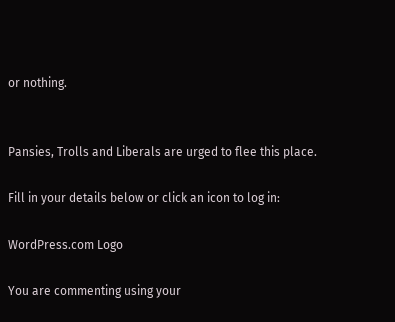or nothing.


Pansies, Trolls and Liberals are urged to flee this place.

Fill in your details below or click an icon to log in:

WordPress.com Logo

You are commenting using your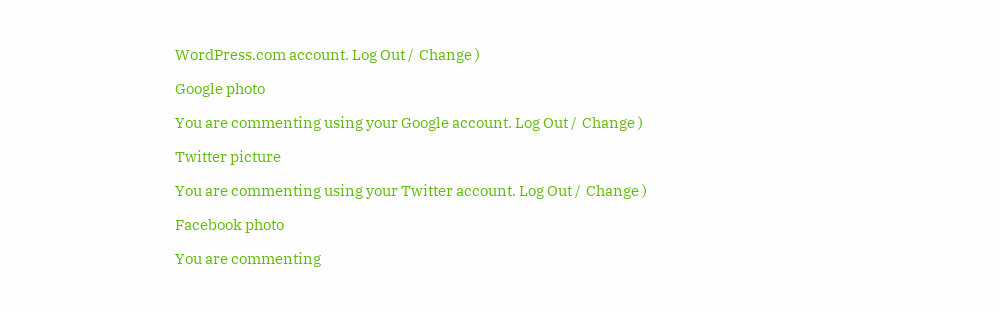WordPress.com account. Log Out /  Change )

Google photo

You are commenting using your Google account. Log Out /  Change )

Twitter picture

You are commenting using your Twitter account. Log Out /  Change )

Facebook photo

You are commenting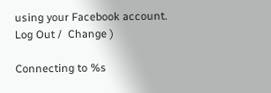using your Facebook account. Log Out /  Change )

Connecting to %s